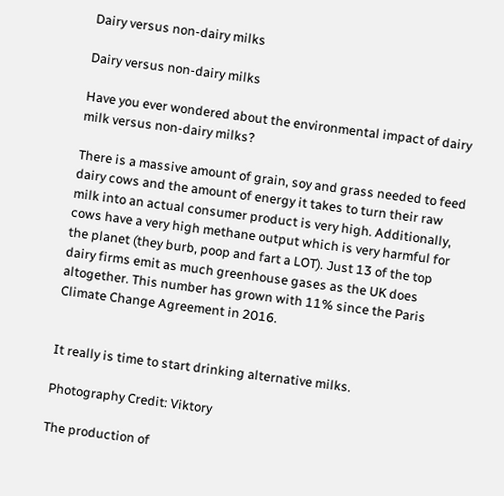Dairy versus non-dairy milks

Dairy versus non-dairy milks

Have you ever wondered about the environmental impact of dairy milk versus non-dairy milks?

There is a massive amount of grain, soy and grass needed to feed dairy cows and the amount of energy it takes to turn their raw milk into an actual consumer product is very high. Additionally, cows have a very high methane output which is very harmful for the planet (they burb, poop and fart a LOT). Just 13 of the top dairy firms emit as much greenhouse gases as the UK does altogether. This number has grown with 11% since the Paris Climate Change Agreement in 2016.


It really is time to start drinking alternative milks.

Photography Credit: Viktory

The production of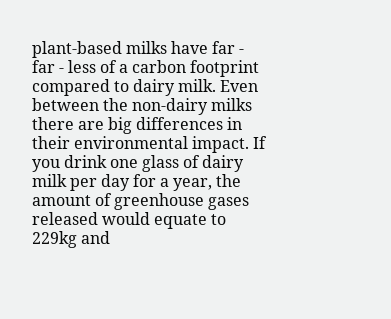plant-based milks have far - far - less of a carbon footprint compared to dairy milk. Even between the non-dairy milks there are big differences in their environmental impact. If you drink one glass of dairy milk per day for a year, the amount of greenhouse gases released would equate to 229kg and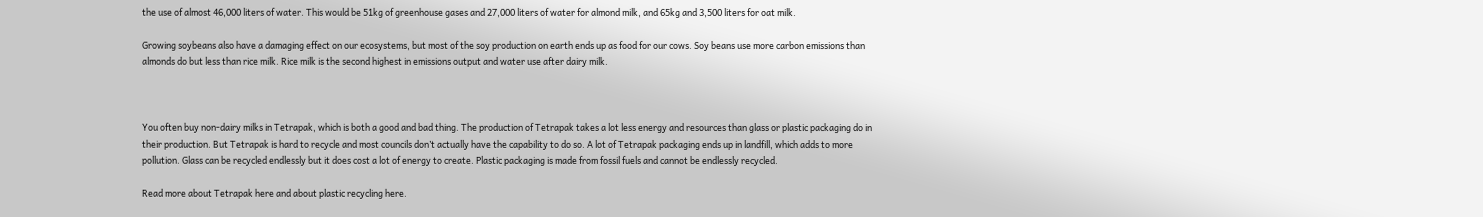the use of almost 46,000 liters of water. This would be 51kg of greenhouse gases and 27,000 liters of water for almond milk, and 65kg and 3,500 liters for oat milk.

Growing soybeans also have a damaging effect on our ecosystems, but most of the soy production on earth ends up as food for our cows. Soy beans use more carbon emissions than almonds do but less than rice milk. Rice milk is the second highest in emissions output and water use after dairy milk.



You often buy non-dairy milks in Tetrapak, which is both a good and bad thing. The production of Tetrapak takes a lot less energy and resources than glass or plastic packaging do in their production. But Tetrapak is hard to recycle and most councils don’t actually have the capability to do so. A lot of Tetrapak packaging ends up in landfill, which adds to more pollution. Glass can be recycled endlessly but it does cost a lot of energy to create. Plastic packaging is made from fossil fuels and cannot be endlessly recycled.

Read more about Tetrapak here and about plastic recycling here.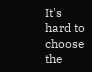It's hard to choose the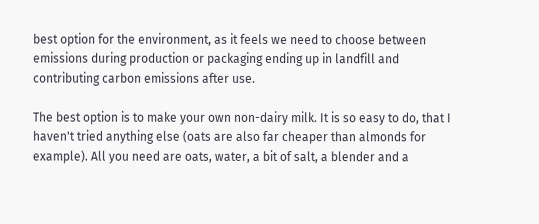best option for the environment, as it feels we need to choose between emissions during production or packaging ending up in landfill and contributing carbon emissions after use.

The best option is to make your own non-dairy milk. It is so easy to do, that I haven't tried anything else (oats are also far cheaper than almonds for example). All you need are oats, water, a bit of salt, a blender and a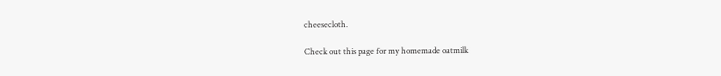cheesecloth.

Check out this page for my homemade oatmilk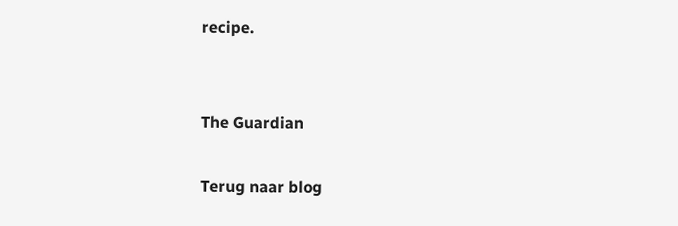recipe.


The Guardian

Terug naar blog